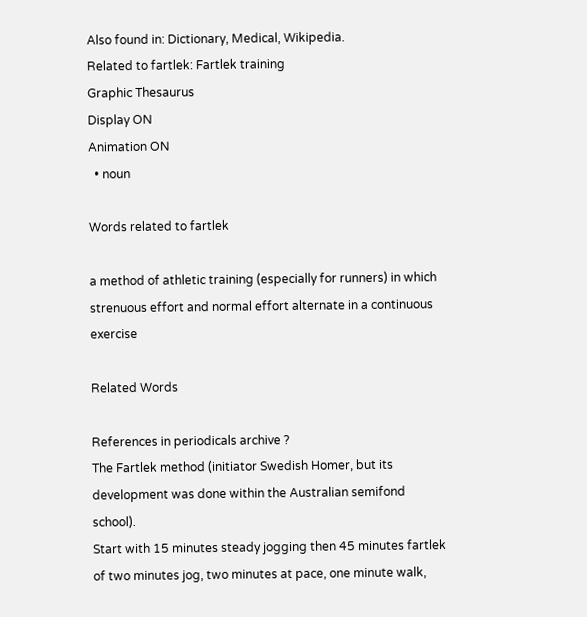Also found in: Dictionary, Medical, Wikipedia.
Related to fartlek: Fartlek training
Graphic Thesaurus
Display ON
Animation ON
  • noun

Words related to fartlek

a method of athletic training (especially for runners) in which strenuous effort and normal effort alternate in a continuous exercise

Related Words

References in periodicals archive ?
The Fartlek method (initiator Swedish Homer, but its development was done within the Australian semifond school).
Start with 15 minutes steady jogging then 45 minutes fartlek of two minutes jog, two minutes at pace, one minute walk,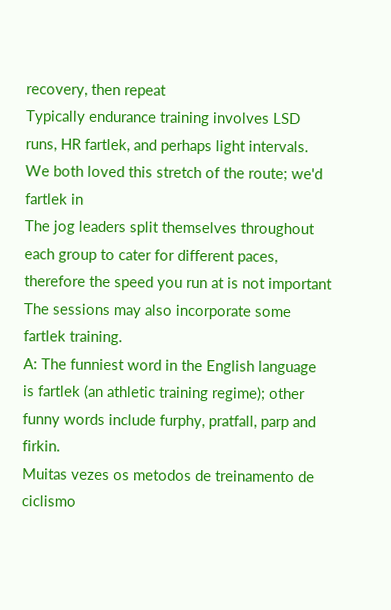recovery, then repeat
Typically endurance training involves LSD runs, HR fartlek, and perhaps light intervals.
We both loved this stretch of the route; we'd fartlek in
The jog leaders split themselves throughout each group to cater for different paces, therefore the speed you run at is not important The sessions may also incorporate some fartlek training.
A: The funniest word in the English language is fartlek (an athletic training regime); other funny words include furphy, pratfall, parp and firkin.
Muitas vezes os metodos de treinamento de ciclismo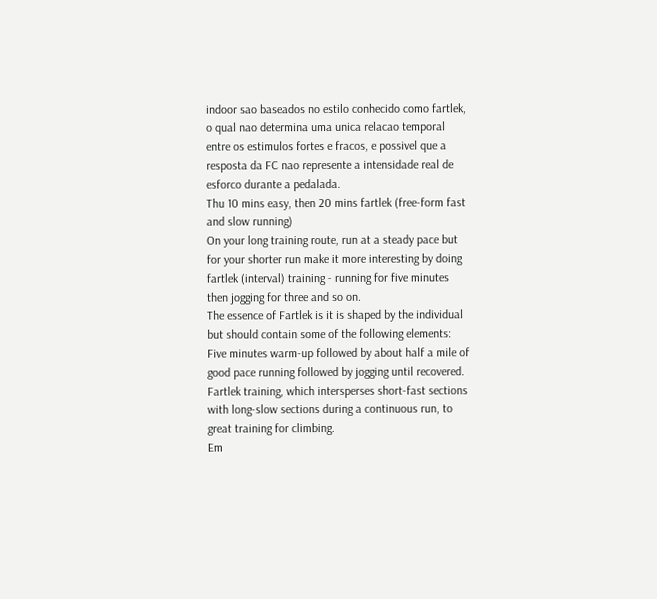indoor sao baseados no estilo conhecido como fartlek, o qual nao determina uma unica relacao temporal entre os estimulos fortes e fracos, e possivel que a resposta da FC nao represente a intensidade real de esforco durante a pedalada.
Thu 10 mins easy, then 20 mins fartlek (free-form fast and slow running)
On your long training route, run at a steady pace but for your shorter run make it more interesting by doing fartlek (interval) training - running for five minutes then jogging for three and so on.
The essence of Fartlek is it is shaped by the individual but should contain some of the following elements: Five minutes warm-up followed by about half a mile of good pace running followed by jogging until recovered.
Fartlek training, which intersperses short-fast sections with long-slow sections during a continuous run, to great training for climbing.
Em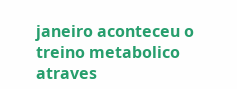janeiro aconteceu o treino metabolico atraves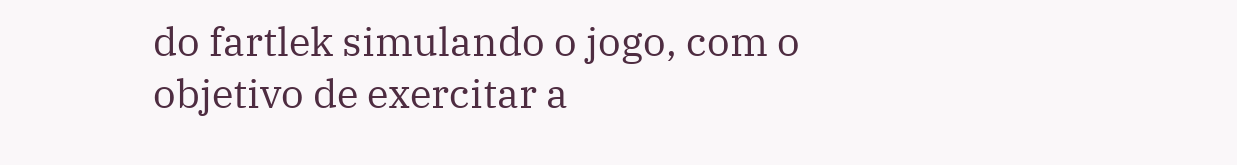do fartlek simulando o jogo, com o objetivo de exercitar a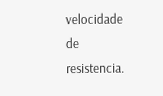velocidade de resistencia.